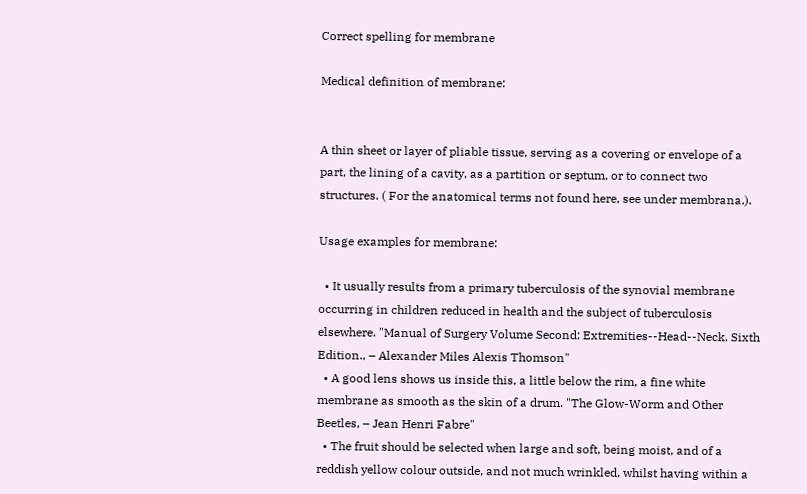Correct spelling for membrane

Medical definition of membrane:


A thin sheet or layer of pliable tissue, serving as a covering or envelope of a part, the lining of a cavity, as a partition or septum, or to connect two structures. ( For the anatomical terms not found here, see under membrana.).

Usage examples for membrane:

  • It usually results from a primary tuberculosis of the synovial membrane occurring in children reduced in health and the subject of tuberculosis elsewhere. "Manual of Surgery Volume Second: Extremities--Head--Neck. Sixth Edition., – Alexander Miles Alexis Thomson"
  • A good lens shows us inside this, a little below the rim, a fine white membrane as smooth as the skin of a drum. "The Glow-Worm and Other Beetles, – Jean Henri Fabre"
  • The fruit should be selected when large and soft, being moist, and of a reddish yellow colour outside, and not much wrinkled, whilst having within a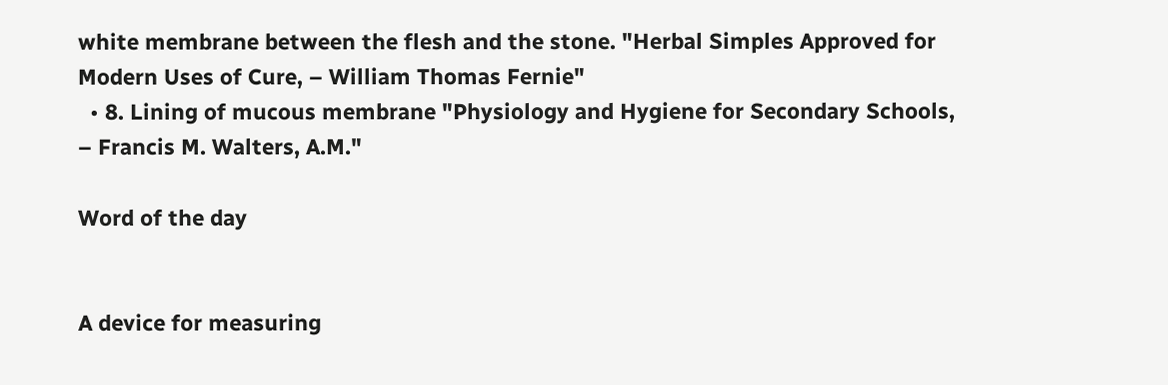white membrane between the flesh and the stone. "Herbal Simples Approved for Modern Uses of Cure, – William Thomas Fernie"
  • 8. Lining of mucous membrane "Physiology and Hygiene for Secondary Schools, – Francis M. Walters, A.M."

Word of the day


A device for measuring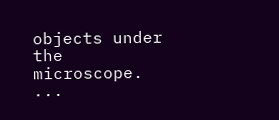objects under the microscope. ...